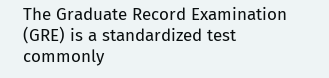The Graduate Record Examination (GRE) is a standardized test commonly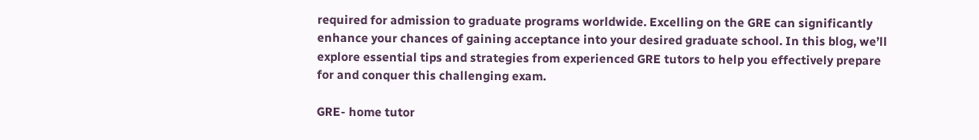required for admission to graduate programs worldwide. Excelling on the GRE can significantly enhance your chances of gaining acceptance into your desired graduate school. In this blog, we’ll explore essential tips and strategies from experienced GRE tutors to help you effectively prepare for and conquer this challenging exam.

GRE- home tutor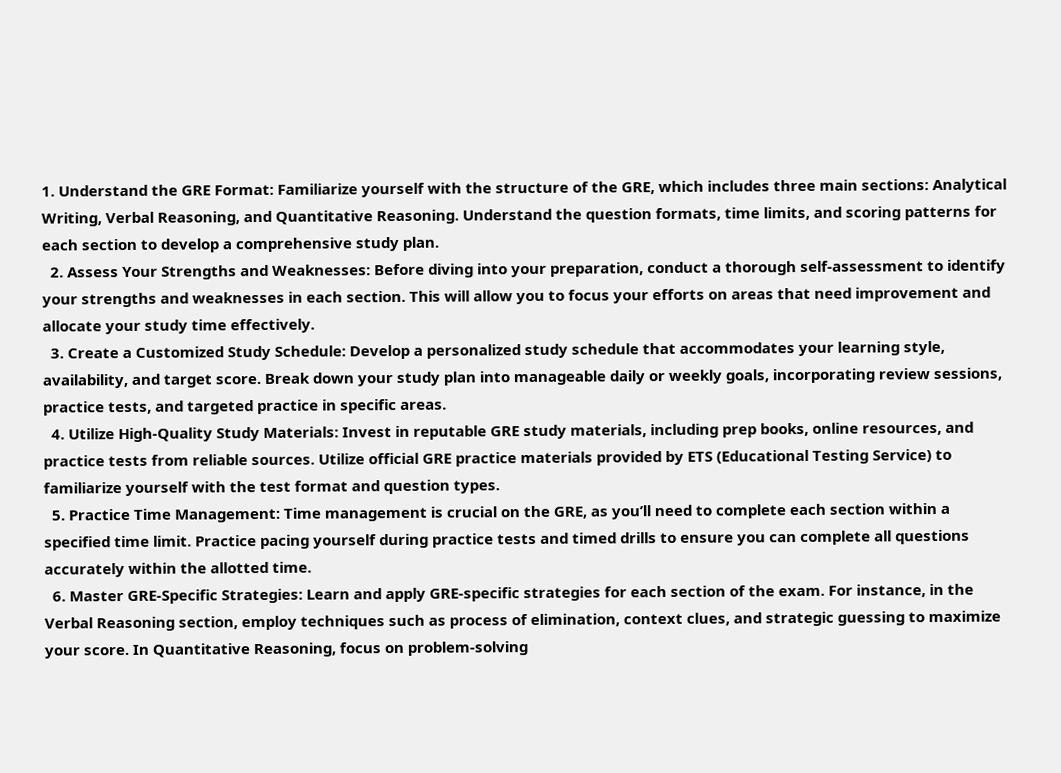1. Understand the GRE Format: Familiarize yourself with the structure of the GRE, which includes three main sections: Analytical Writing, Verbal Reasoning, and Quantitative Reasoning. Understand the question formats, time limits, and scoring patterns for each section to develop a comprehensive study plan.
  2. Assess Your Strengths and Weaknesses: Before diving into your preparation, conduct a thorough self-assessment to identify your strengths and weaknesses in each section. This will allow you to focus your efforts on areas that need improvement and allocate your study time effectively.
  3. Create a Customized Study Schedule: Develop a personalized study schedule that accommodates your learning style, availability, and target score. Break down your study plan into manageable daily or weekly goals, incorporating review sessions, practice tests, and targeted practice in specific areas.
  4. Utilize High-Quality Study Materials: Invest in reputable GRE study materials, including prep books, online resources, and practice tests from reliable sources. Utilize official GRE practice materials provided by ETS (Educational Testing Service) to familiarize yourself with the test format and question types.
  5. Practice Time Management: Time management is crucial on the GRE, as you’ll need to complete each section within a specified time limit. Practice pacing yourself during practice tests and timed drills to ensure you can complete all questions accurately within the allotted time.
  6. Master GRE-Specific Strategies: Learn and apply GRE-specific strategies for each section of the exam. For instance, in the Verbal Reasoning section, employ techniques such as process of elimination, context clues, and strategic guessing to maximize your score. In Quantitative Reasoning, focus on problem-solving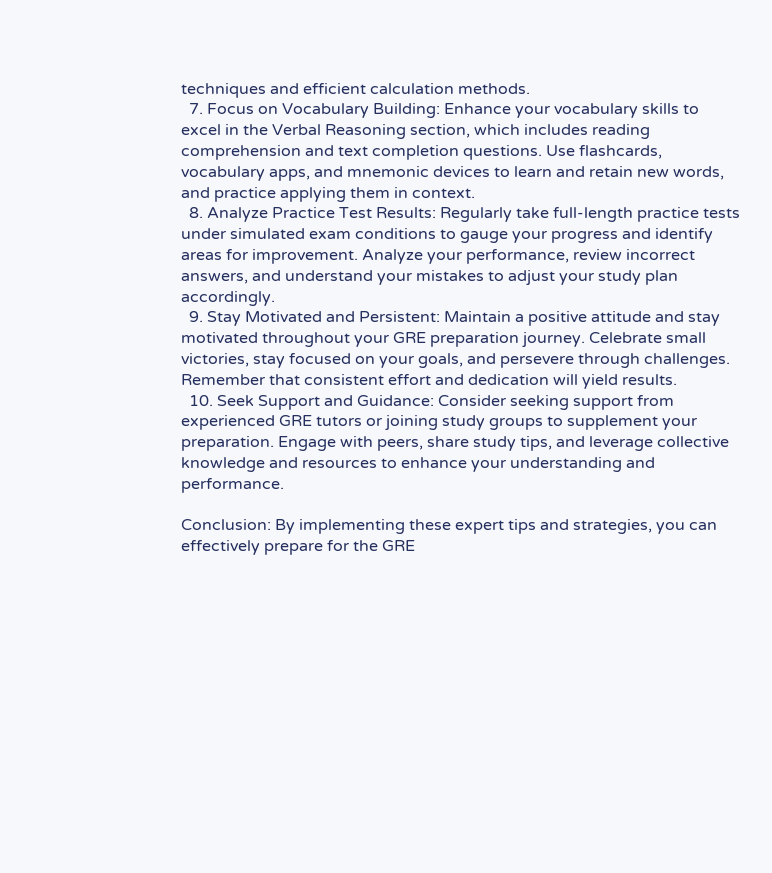techniques and efficient calculation methods.
  7. Focus on Vocabulary Building: Enhance your vocabulary skills to excel in the Verbal Reasoning section, which includes reading comprehension and text completion questions. Use flashcards, vocabulary apps, and mnemonic devices to learn and retain new words, and practice applying them in context.
  8. Analyze Practice Test Results: Regularly take full-length practice tests under simulated exam conditions to gauge your progress and identify areas for improvement. Analyze your performance, review incorrect answers, and understand your mistakes to adjust your study plan accordingly.
  9. Stay Motivated and Persistent: Maintain a positive attitude and stay motivated throughout your GRE preparation journey. Celebrate small victories, stay focused on your goals, and persevere through challenges. Remember that consistent effort and dedication will yield results.
  10. Seek Support and Guidance: Consider seeking support from experienced GRE tutors or joining study groups to supplement your preparation. Engage with peers, share study tips, and leverage collective knowledge and resources to enhance your understanding and performance.

Conclusion: By implementing these expert tips and strategies, you can effectively prepare for the GRE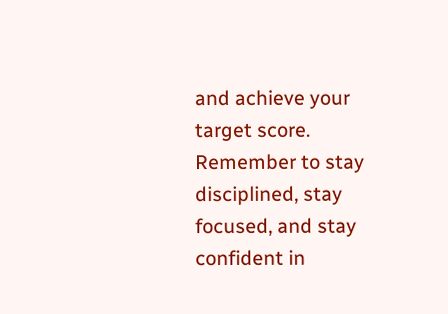and achieve your target score. Remember to stay disciplined, stay focused, and stay confident in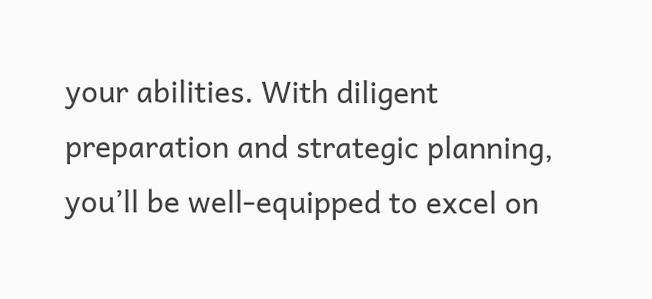your abilities. With diligent preparation and strategic planning, you’ll be well-equipped to excel on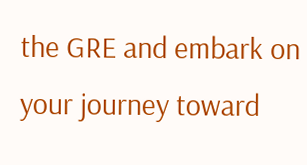the GRE and embark on your journey toward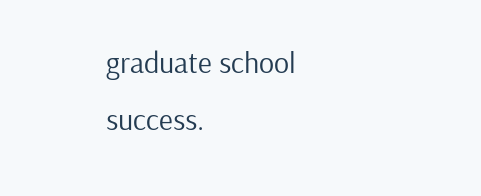graduate school success.